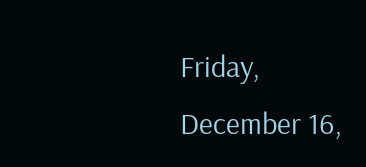Friday, December 16,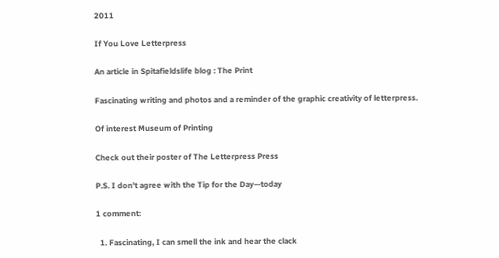2011

If You Love Letterpress

An article in Spitafieldslife blog : The Print

Fascinating writing and photos and a reminder of the graphic creativity of letterpress.

Of interest Museum of Printing

Check out their poster of The Letterpress Press

P.S. I don't agree with the Tip for the Day—today

1 comment:

  1. Fascinating, I can smell the ink and hear the clack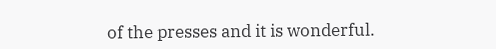of the presses and it is wonderful.